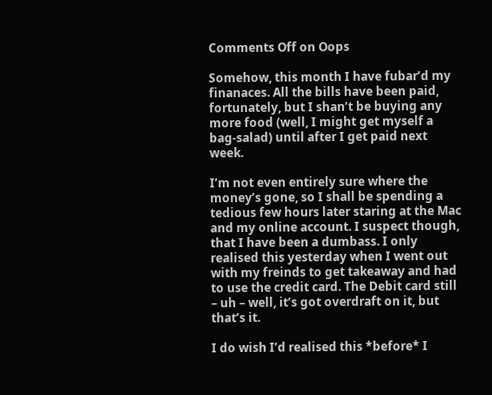Comments Off on Oops

Somehow, this month I have fubar’d my finanaces. All the bills have been paid, fortunately, but I shan’t be buying any more food (well, I might get myself a bag-salad) until after I get paid next week.

I’m not even entirely sure where the money’s gone, so I shall be spending a tedious few hours later staring at the Mac and my online account. I suspect though, that I have been a dumbass. I only realised this yesterday when I went out with my freinds to get takeaway and had to use the credit card. The Debit card still – uh – well, it’s got overdraft on it, but that’s it.

I do wish I’d realised this *before* I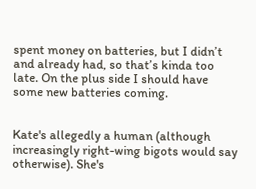spent money on batteries, but I didn’t and already had, so that’s kinda too late. On the plus side I should have some new batteries coming.


Kate's allegedly a human (although increasingly right-wing bigots would say otherwise). She's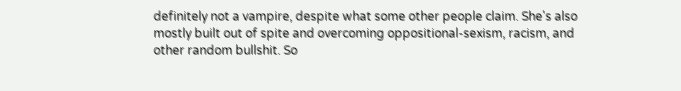definitely not a vampire, despite what some other people claim. She's also mostly built out of spite and overcoming oppositional-sexism, racism, and other random bullshit. So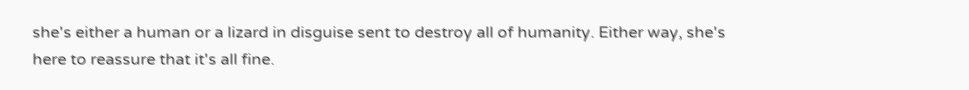she's either a human or a lizard in disguise sent to destroy all of humanity. Either way, she's here to reassure that it's all fine.